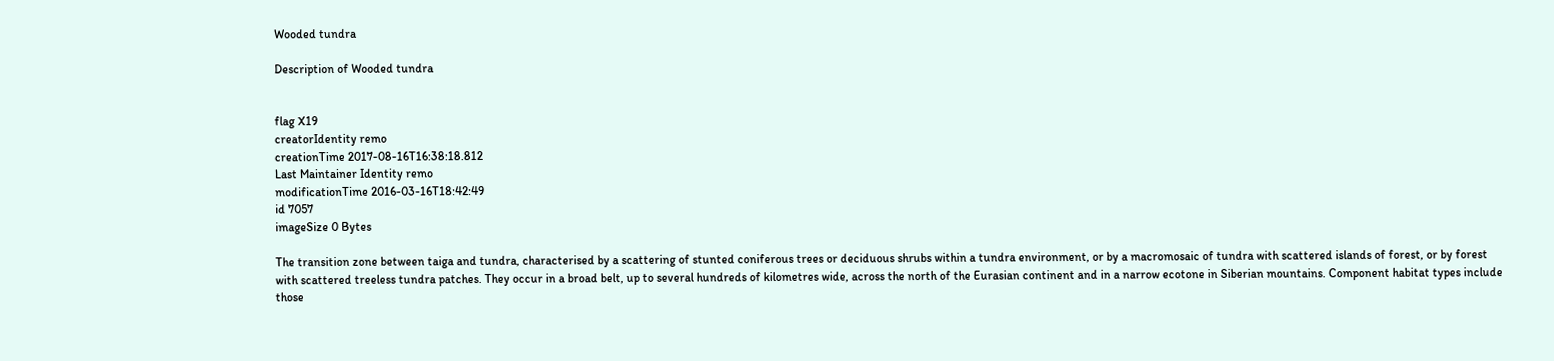Wooded tundra

Description of Wooded tundra


flag X19
creatorIdentity remo
creationTime 2017-08-16T16:38:18.812
Last Maintainer Identity remo
modificationTime 2016-03-16T18:42:49
id 7057
imageSize 0 Bytes

The transition zone between taiga and tundra, characterised by a scattering of stunted coniferous trees or deciduous shrubs within a tundra environment, or by a macromosaic of tundra with scattered islands of forest, or by forest with scattered treeless tundra patches. They occur in a broad belt, up to several hundreds of kilometres wide, across the north of the Eurasian continent and in a narrow ecotone in Siberian mountains. Component habitat types include those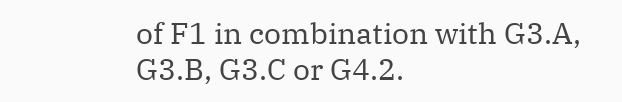of F1 in combination with G3.A, G3.B, G3.C or G4.2.